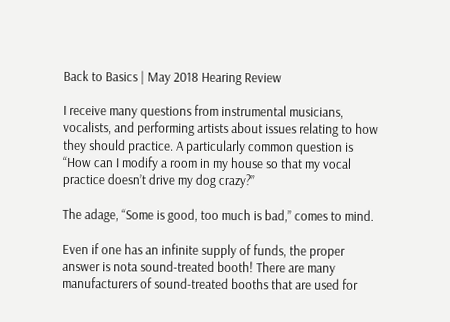Back to Basics | May 2018 Hearing Review

I receive many questions from instrumental musicians, vocalists, and performing artists about issues relating to how they should practice. A particularly common question is “How can I modify a room in my house so that my vocal practice doesn’t drive my dog crazy?”

The adage, “Some is good, too much is bad,” comes to mind.

Even if one has an infinite supply of funds, the proper answer is nota sound-treated booth! There are many manufacturers of sound-treated booths that are used for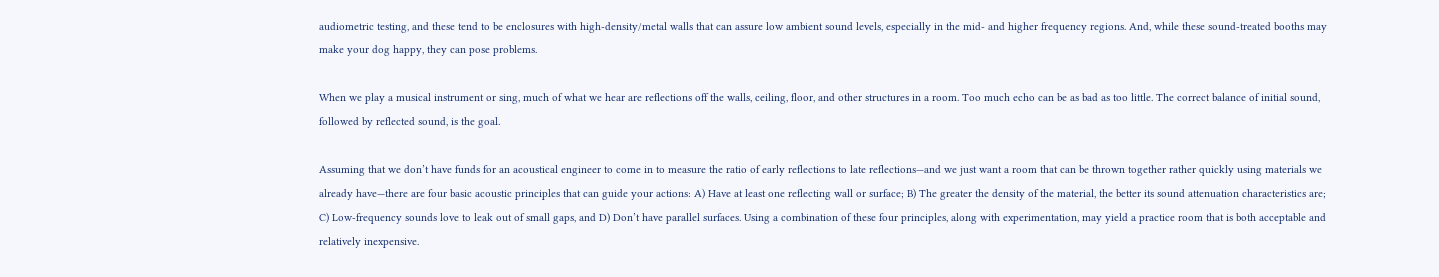audiometric testing, and these tend to be enclosures with high-density/metal walls that can assure low ambient sound levels, especially in the mid- and higher frequency regions. And, while these sound-treated booths may make your dog happy, they can pose problems.

When we play a musical instrument or sing, much of what we hear are reflections off the walls, ceiling, floor, and other structures in a room. Too much echo can be as bad as too little. The correct balance of initial sound, followed by reflected sound, is the goal.

Assuming that we don’t have funds for an acoustical engineer to come in to measure the ratio of early reflections to late reflections—and we just want a room that can be thrown together rather quickly using materials we already have—there are four basic acoustic principles that can guide your actions: A) Have at least one reflecting wall or surface; B) The greater the density of the material, the better its sound attenuation characteristics are; C) Low-frequency sounds love to leak out of small gaps, and D) Don’t have parallel surfaces. Using a combination of these four principles, along with experimentation, may yield a practice room that is both acceptable and relatively inexpensive.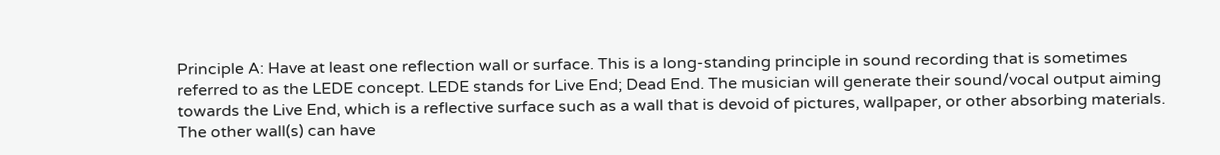Principle A: Have at least one reflection wall or surface. This is a long-standing principle in sound recording that is sometimes referred to as the LEDE concept. LEDE stands for Live End; Dead End. The musician will generate their sound/vocal output aiming towards the Live End, which is a reflective surface such as a wall that is devoid of pictures, wallpaper, or other absorbing materials. The other wall(s) can have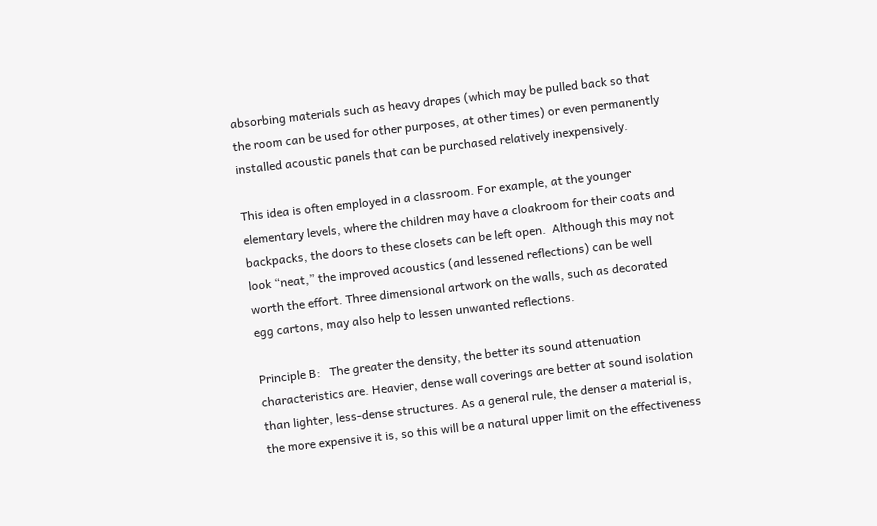absorbing materials such as heavy drapes (which may be pulled back so that the room can be used for other purposes, at other times) or even permanently installed acoustic panels that can be purchased relatively inexpensively.

This idea is often employed in a classroom. For example, at the younger elementary levels, where the children may have a cloakroom for their coats and backpacks, the doors to these closets can be left open.  Although this may not look “neat,” the improved acoustics (and lessened reflections) can be well worth the effort. Three dimensional artwork on the walls, such as decorated egg cartons, may also help to lessen unwanted reflections.

Principle B:   The greater the density, the better its sound attenuation characteristics are. Heavier, dense wall coverings are better at sound isolation than lighter, less-dense structures. As a general rule, the denser a material is, the more expensive it is, so this will be a natural upper limit on the effectiveness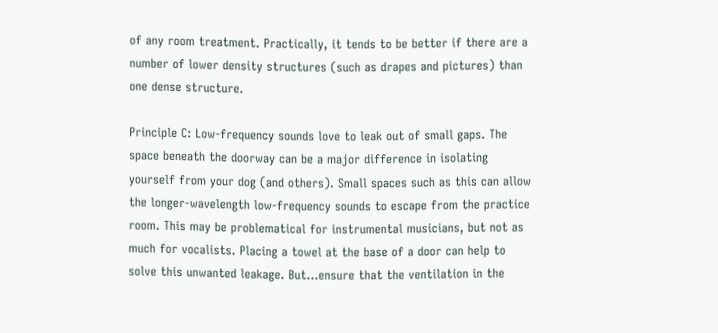of any room treatment. Practically, it tends to be better if there are a number of lower density structures (such as drapes and pictures) than one dense structure.

Principle C: Low-frequency sounds love to leak out of small gaps. The space beneath the doorway can be a major difference in isolating yourself from your dog (and others). Small spaces such as this can allow the longer-wavelength low-frequency sounds to escape from the practice room. This may be problematical for instrumental musicians, but not as much for vocalists. Placing a towel at the base of a door can help to solve this unwanted leakage. But…ensure that the ventilation in the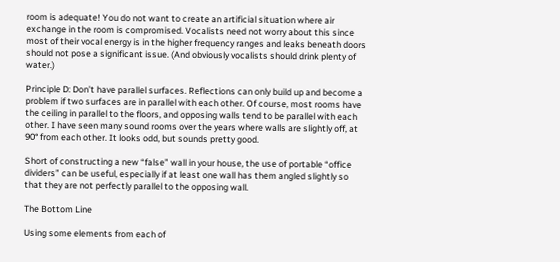room is adequate! You do not want to create an artificial situation where air exchange in the room is compromised. Vocalists need not worry about this since most of their vocal energy is in the higher frequency ranges and leaks beneath doors should not pose a significant issue. (And obviously vocalists should drink plenty of water.)

Principle D: Don’t have parallel surfaces. Reflections can only build up and become a problem if two surfaces are in parallel with each other. Of course, most rooms have the ceiling in parallel to the floors, and opposing walls tend to be parallel with each other. I have seen many sound rooms over the years where walls are slightly off, at 90° from each other. It looks odd, but sounds pretty good.

Short of constructing a new “false” wall in your house, the use of portable “office dividers” can be useful, especially if at least one wall has them angled slightly so that they are not perfectly parallel to the opposing wall.

The Bottom Line

Using some elements from each of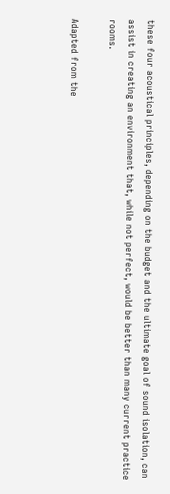these four acoustical principles, depending on the budget and the ultimate goal of sound isolation, can assist in creating an environment that, while not perfect, would be better than many current practice rooms.

Adapted from the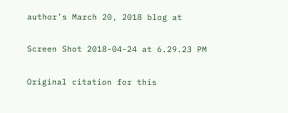author’s March 20, 2018 blog at

Screen Shot 2018-04-24 at 6.29.23 PM

Original citation for this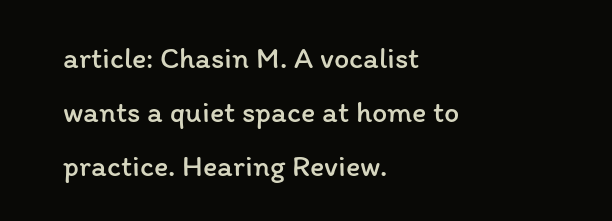article: Chasin M. A vocalist wants a quiet space at home to practice. Hearing Review.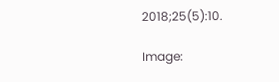2018;25(5):10.

Image: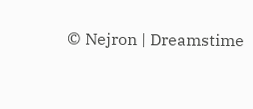© Nejron | Dreamstime